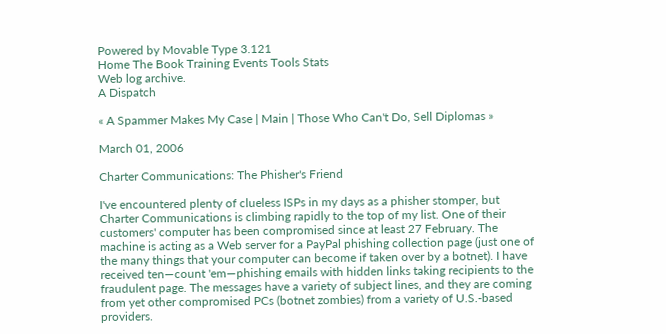Powered by Movable Type 3.121
Home The Book Training Events Tools Stats
Web log archive.
A Dispatch

« A Spammer Makes My Case | Main | Those Who Can't Do, Sell Diplomas »

March 01, 2006

Charter Communications: The Phisher's Friend

I've encountered plenty of clueless ISPs in my days as a phisher stomper, but Charter Communications is climbing rapidly to the top of my list. One of their customers' computer has been compromised since at least 27 February. The machine is acting as a Web server for a PayPal phishing collection page (just one of the many things that your computer can become if taken over by a botnet). I have received ten—count 'em—phishing emails with hidden links taking recipients to the fraudulent page. The messages have a variety of subject lines, and they are coming from yet other compromised PCs (botnet zombies) from a variety of U.S.-based providers.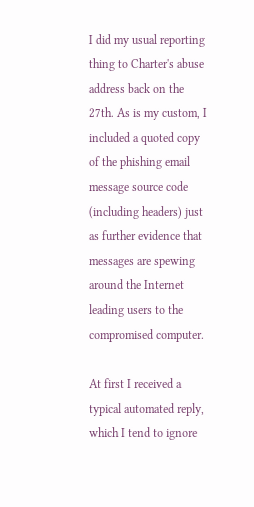I did my usual reporting thing to Charter's abuse address back on the 27th. As is my custom, I included a quoted copy of the phishing email message source code (including headers) just as further evidence that messages are spewing around the Internet leading users to the compromised computer.

At first I received a typical automated reply, which I tend to ignore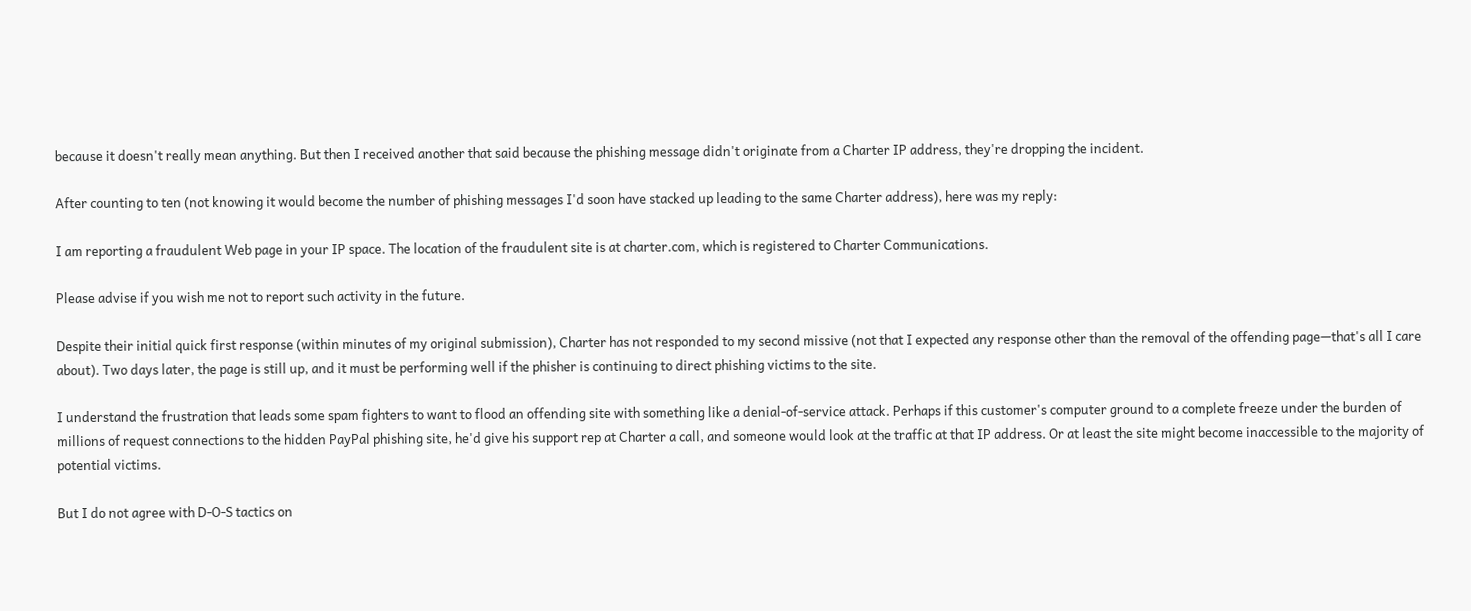because it doesn't really mean anything. But then I received another that said because the phishing message didn't originate from a Charter IP address, they're dropping the incident.

After counting to ten (not knowing it would become the number of phishing messages I'd soon have stacked up leading to the same Charter address), here was my reply:

I am reporting a fraudulent Web page in your IP space. The location of the fraudulent site is at charter.com, which is registered to Charter Communications.

Please advise if you wish me not to report such activity in the future.

Despite their initial quick first response (within minutes of my original submission), Charter has not responded to my second missive (not that I expected any response other than the removal of the offending page—that's all I care about). Two days later, the page is still up, and it must be performing well if the phisher is continuing to direct phishing victims to the site.

I understand the frustration that leads some spam fighters to want to flood an offending site with something like a denial-of-service attack. Perhaps if this customer's computer ground to a complete freeze under the burden of millions of request connections to the hidden PayPal phishing site, he'd give his support rep at Charter a call, and someone would look at the traffic at that IP address. Or at least the site might become inaccessible to the majority of potential victims.

But I do not agree with D-O-S tactics on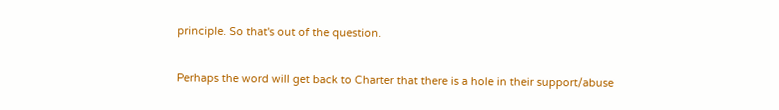principle. So that's out of the question.

Perhaps the word will get back to Charter that there is a hole in their support/abuse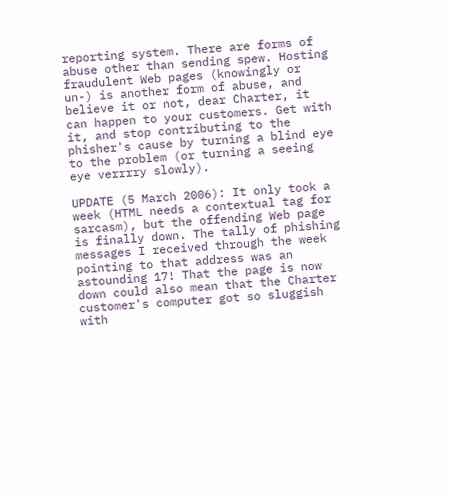reporting system. There are forms of abuse other than sending spew. Hosting fraudulent Web pages (knowingly or un-) is another form of abuse, and believe it or not, dear Charter, it can happen to your customers. Get with it, and stop contributing to the phisher's cause by turning a blind eye to the problem (or turning a seeing eye verrrry slowly).

UPDATE (5 March 2006): It only took a week (HTML needs a contextual tag for sarcasm), but the offending Web page is finally down. The tally of phishing messages I received through the week pointing to that address was an astounding 17! That the page is now down could also mean that the Charter customer's computer got so sluggish with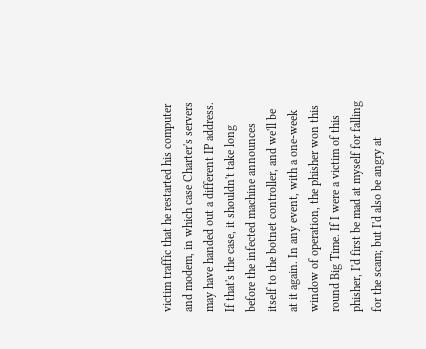victim traffic that he restarted his computer and modem, in which case Charter's servers may have handed out a different IP address. If that's the case, it shouldn't take long before the infected machine announces itself to the botnet controller, and we'll be at it again. In any event, with a one-week window of operation, the phisher won this round Big Time. If I were a victim of this phisher, I'd first be mad at myself for falling for the scam; but I'd also be angry at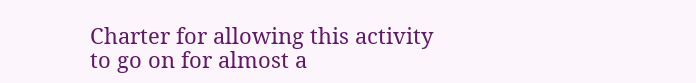Charter for allowing this activity to go on for almost a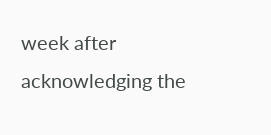week after acknowledging the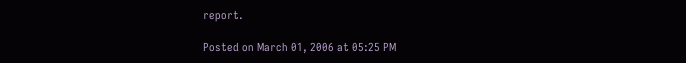report.

Posted on March 01, 2006 at 05:25 PM